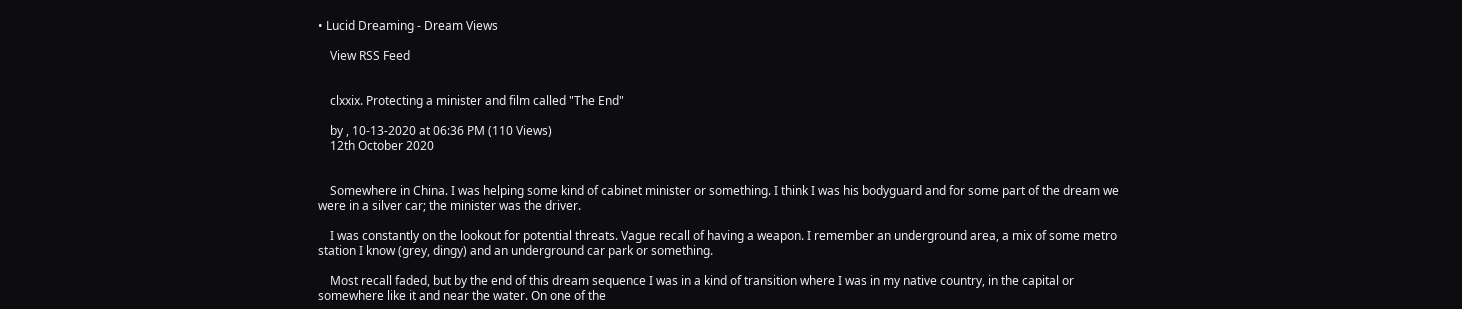• Lucid Dreaming - Dream Views

    View RSS Feed


    clxxix. Protecting a minister and film called "The End"

    by , 10-13-2020 at 06:36 PM (110 Views)
    12th October 2020


    Somewhere in China. I was helping some kind of cabinet minister or something. I think I was his bodyguard and for some part of the dream we were in a silver car; the minister was the driver.

    I was constantly on the lookout for potential threats. Vague recall of having a weapon. I remember an underground area, a mix of some metro station I know (grey, dingy) and an underground car park or something.

    Most recall faded, but by the end of this dream sequence I was in a kind of transition where I was in my native country, in the capital or somewhere like it and near the water. On one of the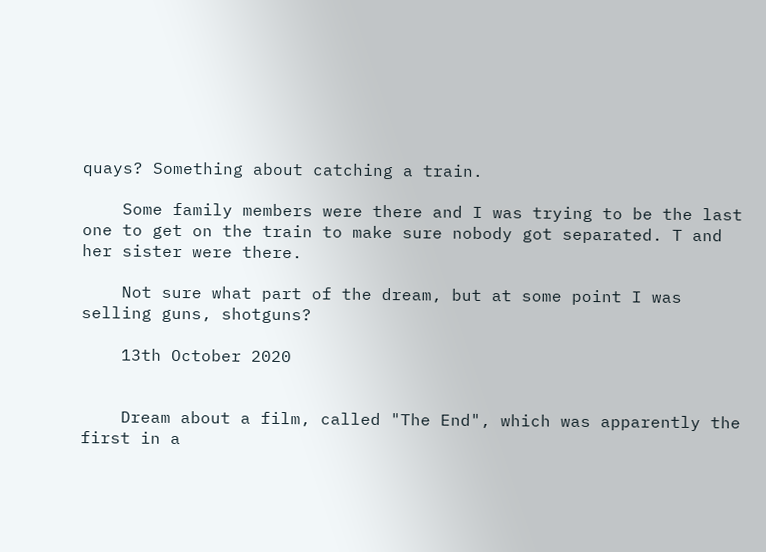quays? Something about catching a train.

    Some family members were there and I was trying to be the last one to get on the train to make sure nobody got separated. T and her sister were there.

    Not sure what part of the dream, but at some point I was selling guns, shotguns?

    13th October 2020


    Dream about a film, called "The End", which was apparently the first in a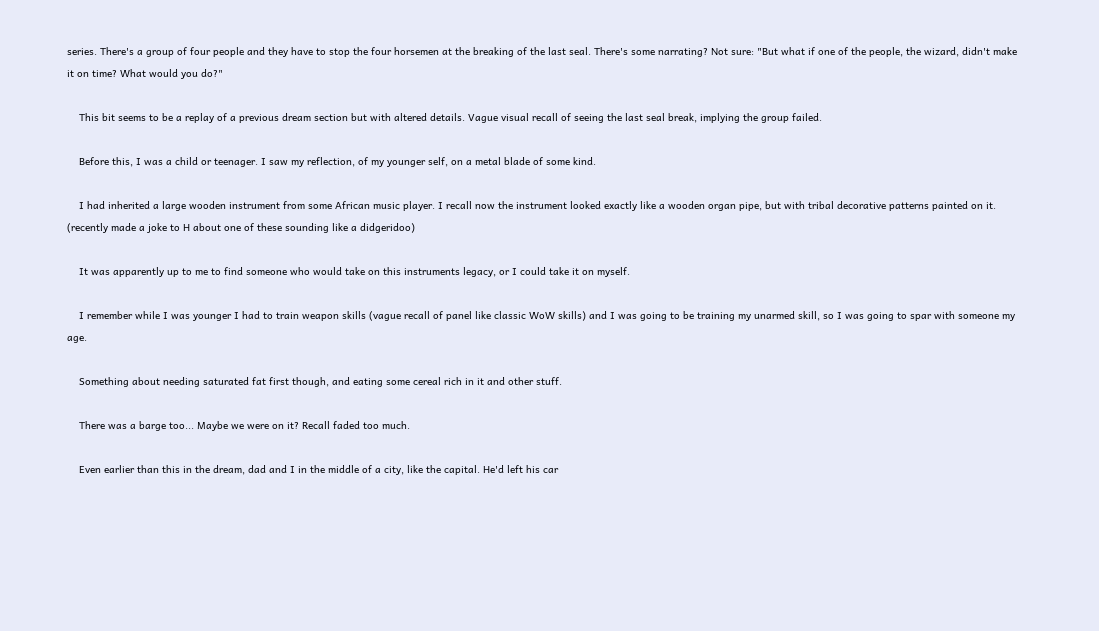series. There's a group of four people and they have to stop the four horsemen at the breaking of the last seal. There's some narrating? Not sure: "But what if one of the people, the wizard, didn't make it on time? What would you do?"

    This bit seems to be a replay of a previous dream section but with altered details. Vague visual recall of seeing the last seal break, implying the group failed.

    Before this, I was a child or teenager. I saw my reflection, of my younger self, on a metal blade of some kind.

    I had inherited a large wooden instrument from some African music player. I recall now the instrument looked exactly like a wooden organ pipe, but with tribal decorative patterns painted on it. (recently made a joke to H about one of these sounding like a didgeridoo)

    It was apparently up to me to find someone who would take on this instruments legacy, or I could take it on myself.

    I remember while I was younger I had to train weapon skills (vague recall of panel like classic WoW skills) and I was going to be training my unarmed skill, so I was going to spar with someone my age.

    Something about needing saturated fat first though, and eating some cereal rich in it and other stuff.

    There was a barge too... Maybe we were on it? Recall faded too much.

    Even earlier than this in the dream, dad and I in the middle of a city, like the capital. He'd left his car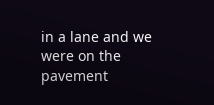in a lane and we were on the pavement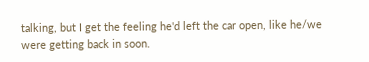talking, but I get the feeling he'd left the car open, like he/we were getting back in soon.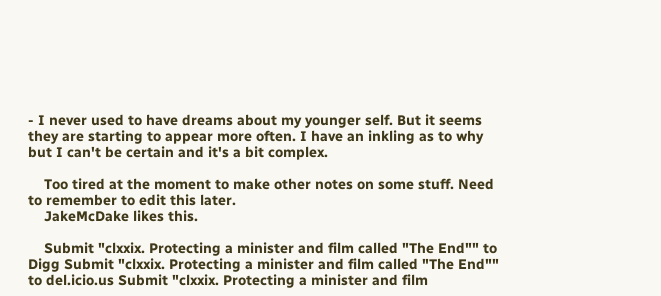- I never used to have dreams about my younger self. But it seems they are starting to appear more often. I have an inkling as to why but I can't be certain and it's a bit complex.

    Too tired at the moment to make other notes on some stuff. Need to remember to edit this later.
    JakeMcDake likes this.

    Submit "clxxix. Protecting a minister and film called "The End"" to Digg Submit "clxxix. Protecting a minister and film called "The End"" to del.icio.us Submit "clxxix. Protecting a minister and film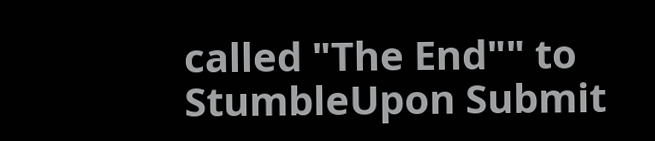called "The End"" to StumbleUpon Submit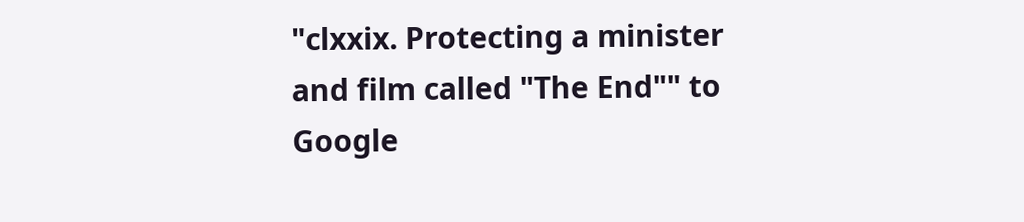"clxxix. Protecting a minister and film called "The End"" to Google